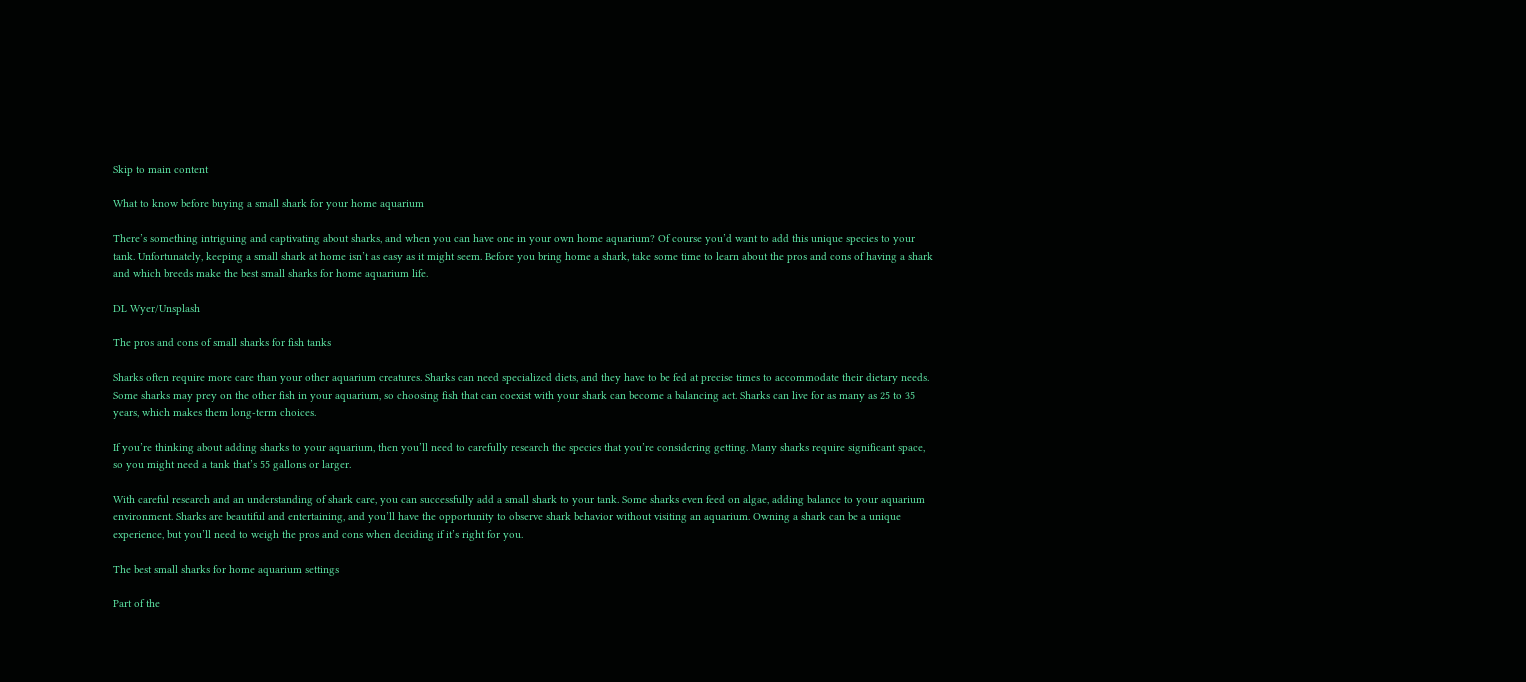Skip to main content

What to know before buying a small shark for your home aquarium

There’s something intriguing and captivating about sharks, and when you can have one in your own home aquarium? Of course you’d want to add this unique species to your tank. Unfortunately, keeping a small shark at home isn’t as easy as it might seem. Before you bring home a shark, take some time to learn about the pros and cons of having a shark and which breeds make the best small sharks for home aquarium life.

DL Wyer/Unsplash

The pros and cons of small sharks for fish tanks

Sharks often require more care than your other aquarium creatures. Sharks can need specialized diets, and they have to be fed at precise times to accommodate their dietary needs. Some sharks may prey on the other fish in your aquarium, so choosing fish that can coexist with your shark can become a balancing act. Sharks can live for as many as 25 to 35 years, which makes them long-term choices.

If you’re thinking about adding sharks to your aquarium, then you’ll need to carefully research the species that you’re considering getting. Many sharks require significant space, so you might need a tank that’s 55 gallons or larger.

With careful research and an understanding of shark care, you can successfully add a small shark to your tank. Some sharks even feed on algae, adding balance to your aquarium environment. Sharks are beautiful and entertaining, and you’ll have the opportunity to observe shark behavior without visiting an aquarium. Owning a shark can be a unique experience, but you’ll need to weigh the pros and cons when deciding if it’s right for you.

The best small sharks for home aquarium settings

Part of the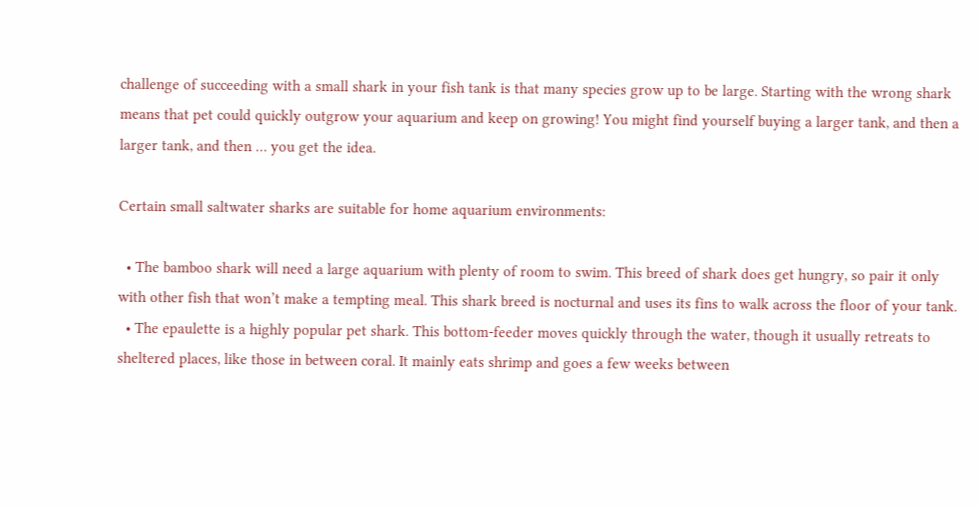challenge of succeeding with a small shark in your fish tank is that many species grow up to be large. Starting with the wrong shark means that pet could quickly outgrow your aquarium and keep on growing! You might find yourself buying a larger tank, and then a larger tank, and then … you get the idea.

Certain small saltwater sharks are suitable for home aquarium environments:

  • The bamboo shark will need a large aquarium with plenty of room to swim. This breed of shark does get hungry, so pair it only with other fish that won’t make a tempting meal. This shark breed is nocturnal and uses its fins to walk across the floor of your tank.
  • The epaulette is a highly popular pet shark. This bottom-feeder moves quickly through the water, though it usually retreats to sheltered places, like those in between coral. It mainly eats shrimp and goes a few weeks between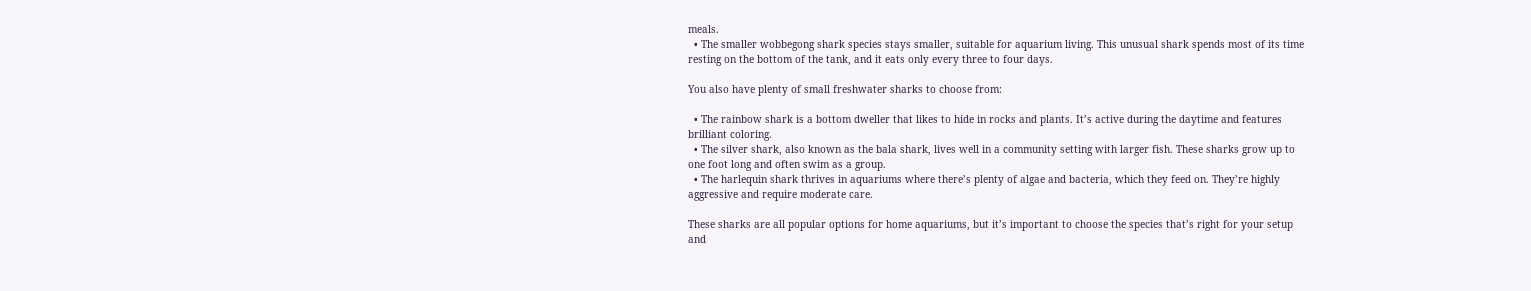meals.
  • The smaller wobbegong shark species stays smaller, suitable for aquarium living. This unusual shark spends most of its time resting on the bottom of the tank, and it eats only every three to four days.

You also have plenty of small freshwater sharks to choose from:

  • The rainbow shark is a bottom dweller that likes to hide in rocks and plants. It’s active during the daytime and features brilliant coloring.
  • The silver shark, also known as the bala shark, lives well in a community setting with larger fish. These sharks grow up to one foot long and often swim as a group.
  • The harlequin shark thrives in aquariums where there’s plenty of algae and bacteria, which they feed on. They’re highly aggressive and require moderate care.

These sharks are all popular options for home aquariums, but it’s important to choose the species that’s right for your setup and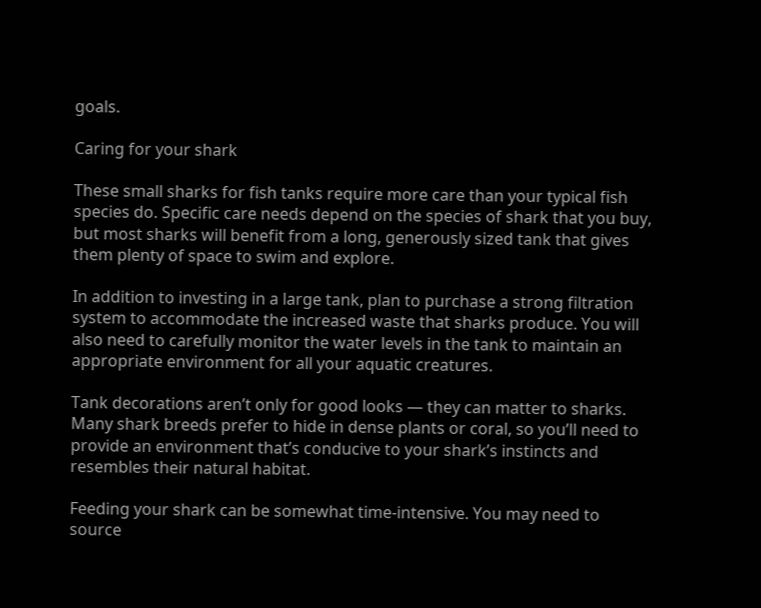goals.

Caring for your shark

These small sharks for fish tanks require more care than your typical fish species do. Specific care needs depend on the species of shark that you buy, but most sharks will benefit from a long, generously sized tank that gives them plenty of space to swim and explore.

In addition to investing in a large tank, plan to purchase a strong filtration system to accommodate the increased waste that sharks produce. You will also need to carefully monitor the water levels in the tank to maintain an appropriate environment for all your aquatic creatures.

Tank decorations aren’t only for good looks — they can matter to sharks. Many shark breeds prefer to hide in dense plants or coral, so you’ll need to provide an environment that’s conducive to your shark’s instincts and resembles their natural habitat.

Feeding your shark can be somewhat time-intensive. You may need to source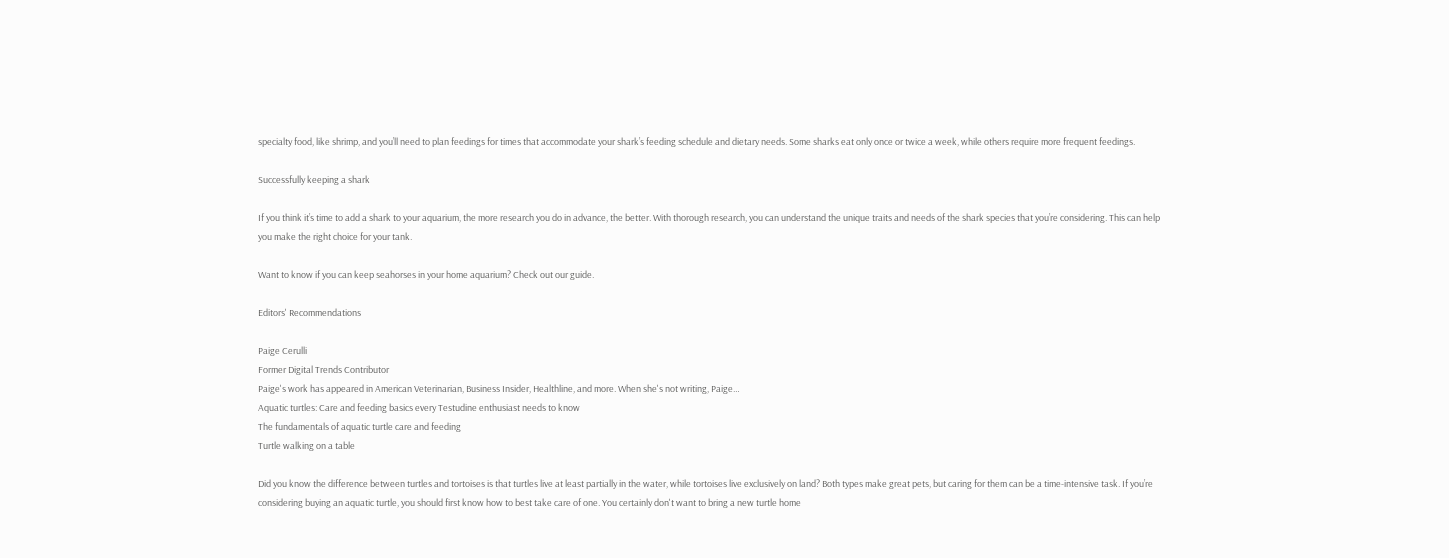specialty food, like shrimp, and you’ll need to plan feedings for times that accommodate your shark’s feeding schedule and dietary needs. Some sharks eat only once or twice a week, while others require more frequent feedings.

Successfully keeping a shark

If you think it’s time to add a shark to your aquarium, the more research you do in advance, the better. With thorough research, you can understand the unique traits and needs of the shark species that you’re considering. This can help you make the right choice for your tank.

Want to know if you can keep seahorses in your home aquarium? Check out our guide.

Editors' Recommendations

Paige Cerulli
Former Digital Trends Contributor
Paige's work has appeared in American Veterinarian, Business Insider, Healthline, and more. When she's not writing, Paige…
Aquatic turtles: Care and feeding basics every Testudine enthusiast needs to know
The fundamentals of aquatic turtle care and feeding
Turtle walking on a table

Did you know the difference between turtles and tortoises is that turtles live at least partially in the water, while tortoises live exclusively on land? Both types make great pets, but caring for them can be a time-intensive task. If you’re considering buying an aquatic turtle, you should first know how to best take care of one. You certainly don't want to bring a new turtle home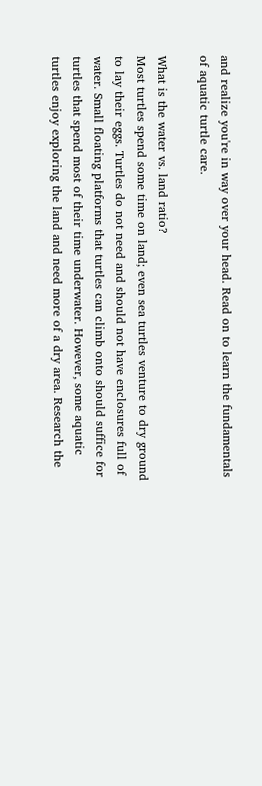and realize you're in way over your head. Read on to learn the fundamentals of aquatic turtle care.

What is the water vs. land ratio?
Most turtles spend some time on land; even sea turtles venture to dry ground to lay their eggs. Turtles do not need and should not have enclosures full of water. Small floating platforms that turtles can climb onto should suffice for turtles that spend most of their time underwater. However, some aquatic turtles enjoy exploring the land and need more of a dry area. Research the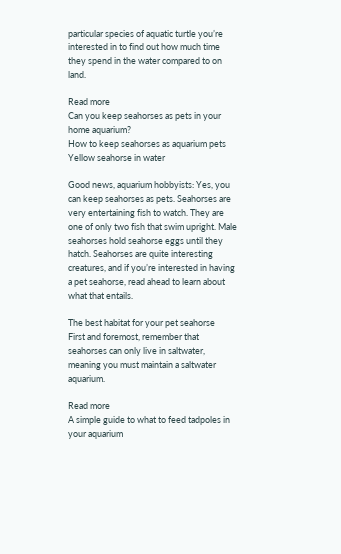particular species of aquatic turtle you’re interested in to find out how much time they spend in the water compared to on land.

Read more
Can you keep seahorses as pets in your home aquarium?
How to keep seahorses as aquarium pets
Yellow seahorse in water

Good news, aquarium hobbyists: Yes, you can keep seahorses as pets. Seahorses are very entertaining fish to watch. They are one of only two fish that swim upright. Male seahorses hold seahorse eggs until they hatch. Seahorses are quite interesting creatures, and if you’re interested in having a pet seahorse, read ahead to learn about what that entails.

The best habitat for your pet seahorse
First and foremost, remember that seahorses can only live in saltwater, meaning you must maintain a saltwater aquarium.

Read more
A simple guide to what to feed tadpoles in your aquarium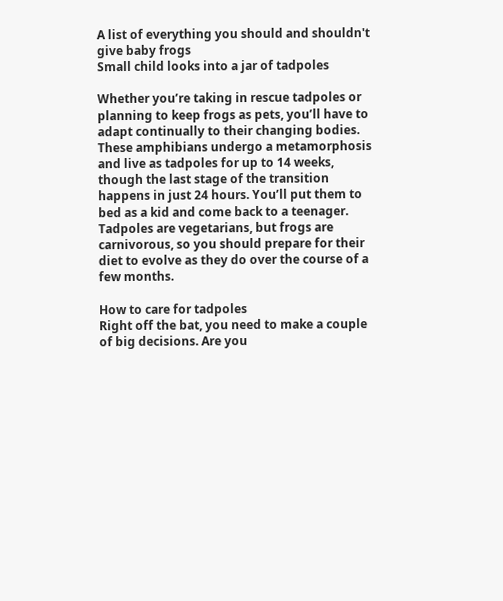A list of everything you should and shouldn't give baby frogs
Small child looks into a jar of tadpoles

Whether you’re taking in rescue tadpoles or planning to keep frogs as pets, you’ll have to adapt continually to their changing bodies. These amphibians undergo a metamorphosis and live as tadpoles for up to 14 weeks, though the last stage of the transition happens in just 24 hours. You’ll put them to bed as a kid and come back to a teenager. Tadpoles are vegetarians, but frogs are carnivorous, so you should prepare for their diet to evolve as they do over the course of a few months.

How to care for tadpoles
Right off the bat, you need to make a couple of big decisions. Are you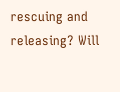rescuing and releasing? Will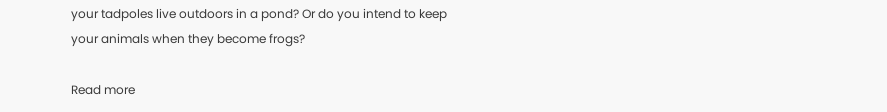your tadpoles live outdoors in a pond? Or do you intend to keep your animals when they become frogs?

Read more